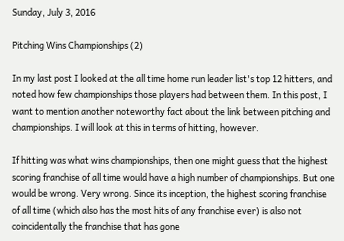Sunday, July 3, 2016

Pitching Wins Championships (2)

In my last post I looked at the all time home run leader list's top 12 hitters, and noted how few championships those players had between them. In this post, I want to mention another noteworthy fact about the link between pitching and championships. I will look at this in terms of hitting, however.

If hitting was what wins championships, then one might guess that the highest scoring franchise of all time would have a high number of championships. But one would be wrong. Very wrong. Since its inception, the highest scoring franchise of all time (which also has the most hits of any franchise ever) is also not coincidentally the franchise that has gone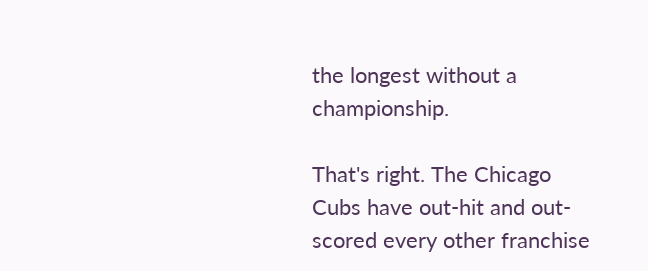the longest without a championship.

That's right. The Chicago Cubs have out-hit and out-scored every other franchise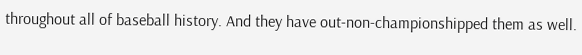throughout all of baseball history. And they have out-non-championshipped them as well.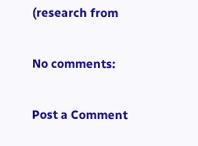(research from

No comments:

Post a Comment